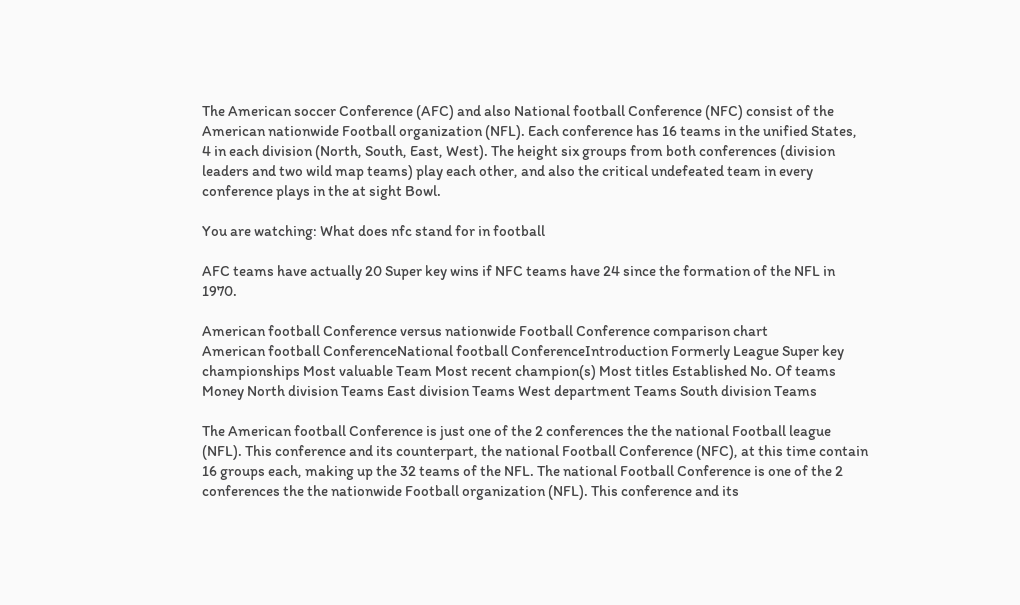The American soccer Conference (AFC) and also National football Conference (NFC) consist of the American nationwide Football organization (NFL). Each conference has 16 teams in the unified States, 4 in each division (North, South, East, West). The height six groups from both conferences (division leaders and two wild map teams) play each other, and also the critical undefeated team in every conference plays in the at sight Bowl.

You are watching: What does nfc stand for in football

AFC teams have actually 20 Super key wins if NFC teams have 24 since the formation of the NFL in 1970.

American football Conference versus nationwide Football Conference comparison chart
American football ConferenceNational football ConferenceIntroduction Formerly League Super key championships Most valuable Team Most recent champion(s) Most titles Established No. Of teams Money North division Teams East division Teams West department Teams South division Teams

The American football Conference is just one of the 2 conferences the the national Football league (NFL). This conference and its counterpart, the national Football Conference (NFC), at this time contain 16 groups each, making up the 32 teams of the NFL. The national Football Conference is one of the 2 conferences the the nationwide Football organization (NFL). This conference and its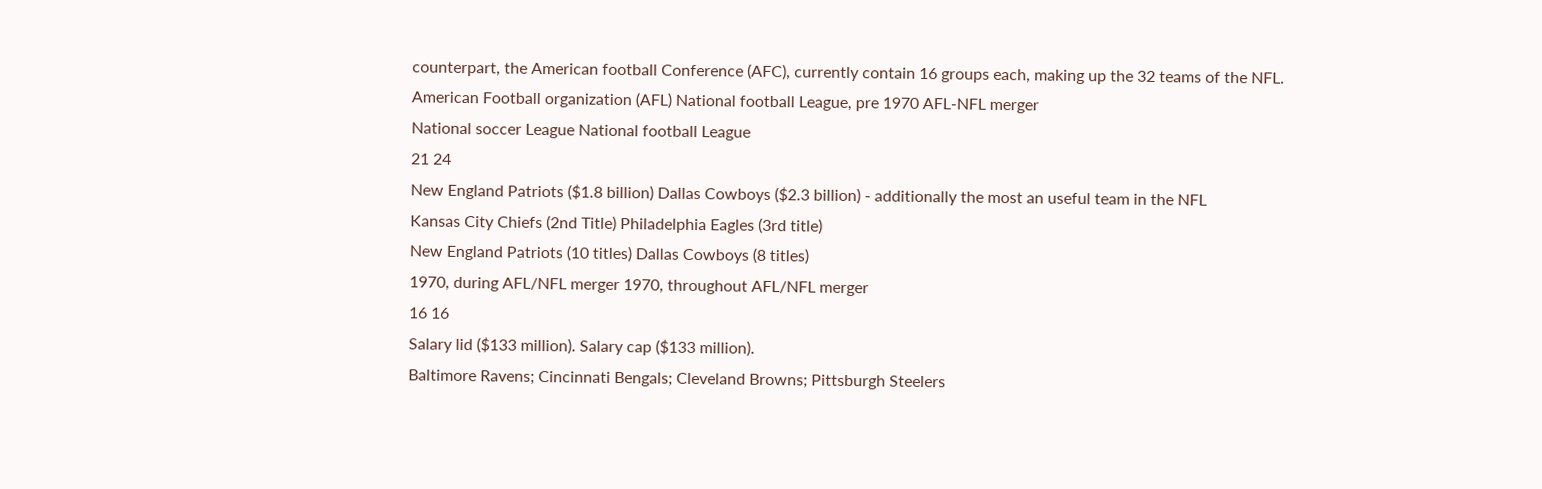counterpart, the American football Conference (AFC), currently contain 16 groups each, making up the 32 teams of the NFL.
American Football organization (AFL) National football League, pre 1970 AFL-NFL merger
National soccer League National football League
21 24
New England Patriots ($1.8 billion) Dallas Cowboys ($2.3 billion) - additionally the most an useful team in the NFL
Kansas City Chiefs (2nd Title) Philadelphia Eagles (3rd title)
New England Patriots (10 titles) Dallas Cowboys (8 titles)
1970, during AFL/NFL merger 1970, throughout AFL/NFL merger
16 16
Salary lid ($133 million). Salary cap ($133 million).
Baltimore Ravens; Cincinnati Bengals; Cleveland Browns; Pittsburgh Steelers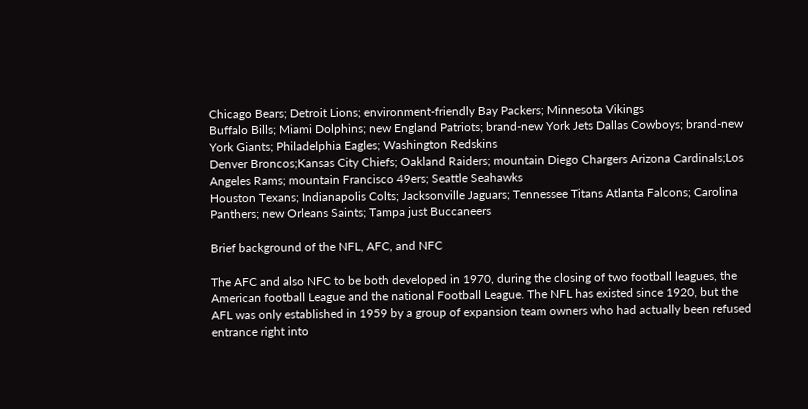Chicago Bears; Detroit Lions; environment-friendly Bay Packers; Minnesota Vikings
Buffalo Bills; Miami Dolphins; new England Patriots; brand-new York Jets Dallas Cowboys; brand-new York Giants; Philadelphia Eagles; Washington Redskins
Denver Broncos;Kansas City Chiefs; Oakland Raiders; mountain Diego Chargers Arizona Cardinals;Los Angeles Rams; mountain Francisco 49ers; Seattle Seahawks
Houston Texans; Indianapolis Colts; Jacksonville Jaguars; Tennessee Titans Atlanta Falcons; Carolina Panthers; new Orleans Saints; Tampa just Buccaneers

Brief background of the NFL, AFC, and NFC

The AFC and also NFC to be both developed in 1970, during the closing of two football leagues, the American football League and the national Football League. The NFL has existed since 1920, but the AFL was only established in 1959 by a group of expansion team owners who had actually been refused entrance right into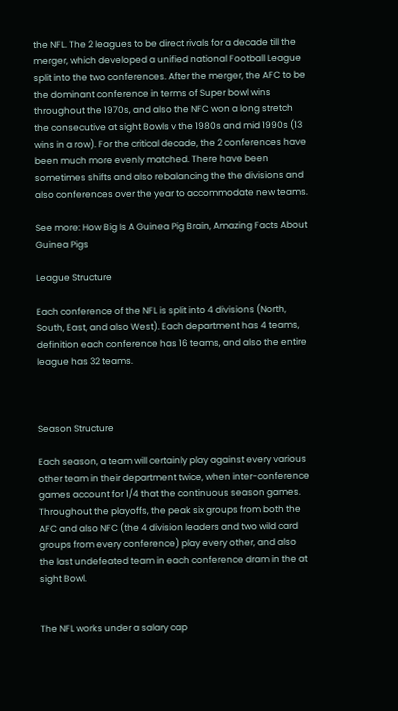the NFL. The 2 leagues to be direct rivals for a decade till the merger, which developed a unified national Football League split into the two conferences. After the merger, the AFC to be the dominant conference in terms of Super bowl wins throughout the 1970s, and also the NFC won a long stretch the consecutive at sight Bowls v the 1980s and mid 1990s (13 wins in a row). For the critical decade, the 2 conferences have been much more evenly matched. There have been sometimes shifts and also rebalancing the the divisions and also conferences over the year to accommodate new teams.

See more: How Big Is A Guinea Pig Brain, Amazing Facts About Guinea Pigs

League Structure

Each conference of the NFL is split into 4 divisions (North, South, East, and also West). Each department has 4 teams, definition each conference has 16 teams, and also the entire league has 32 teams.



Season Structure

Each season, a team will certainly play against every various other team in their department twice, when inter-conference games account for 1/4 that the continuous season games. Throughout the playoffs, the peak six groups from both the AFC and also NFC (the 4 division leaders and two wild card groups from every conference) play every other, and also the last undefeated team in each conference dram in the at sight Bowl.


The NFL works under a salary cap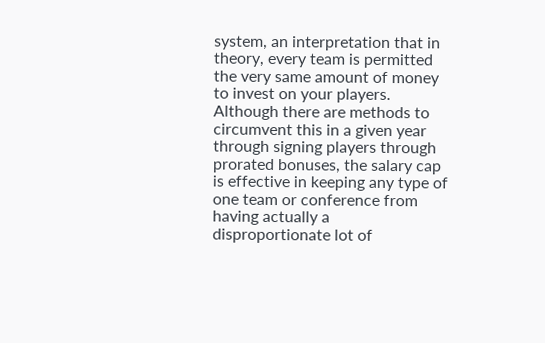system, an interpretation that in theory, every team is permitted the very same amount of money to invest on your players. Although there are methods to circumvent this in a given year through signing players through prorated bonuses, the salary cap is effective in keeping any type of one team or conference from having actually a disproportionate lot of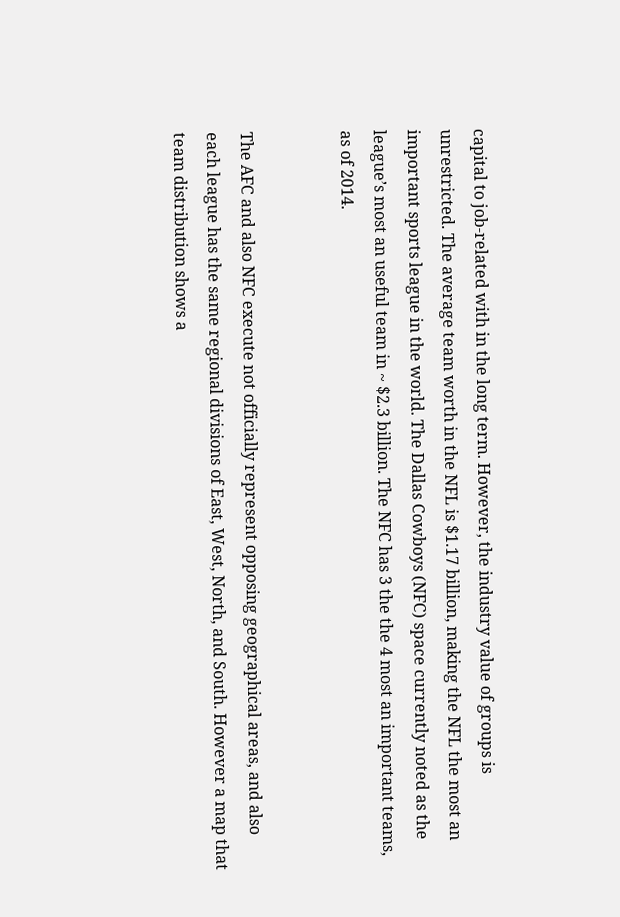capital to job-related with in the long term. However, the industry value of groups is unrestricted. The average team worth in the NFL is $1.17 billion, making the NFL the most an important sports league in the world. The Dallas Cowboys (NFC) space currently noted as the league’s most an useful team in ~ $2.3 billion. The NFC has 3 the the 4 most an important teams, as of 2014.


The AFC and also NFC execute not officially represent opposing geographical areas, and also each league has the same regional divisions of East, West, North, and South. However a map that team distribution shows a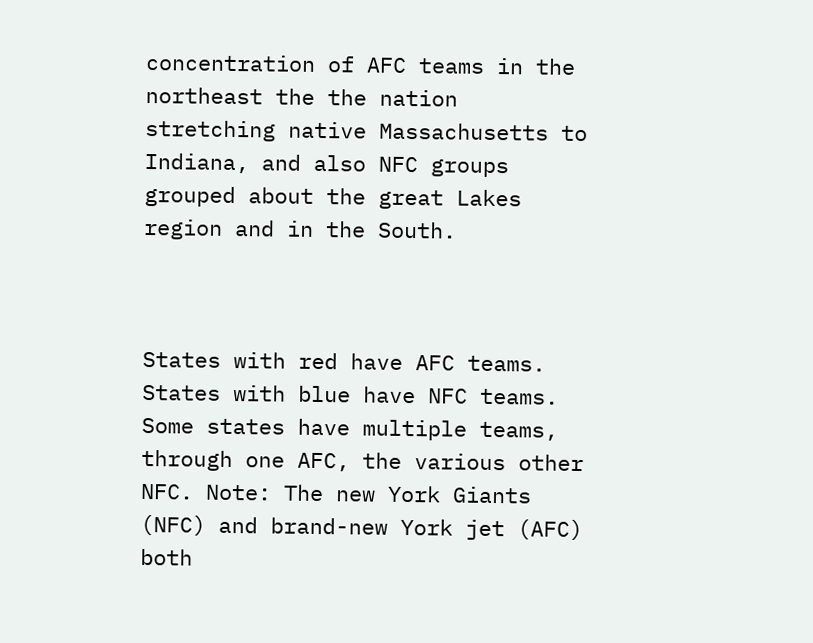concentration of AFC teams in the northeast the the nation stretching native Massachusetts to Indiana, and also NFC groups grouped about the great Lakes region and in the South.



States with red have AFC teams. States with blue have NFC teams. Some states have multiple teams, through one AFC, the various other NFC. Note: The new York Giants (NFC) and brand-new York jet (AFC) both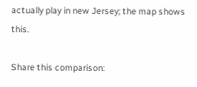actually play in new Jersey; the map shows this.

Share this comparison: